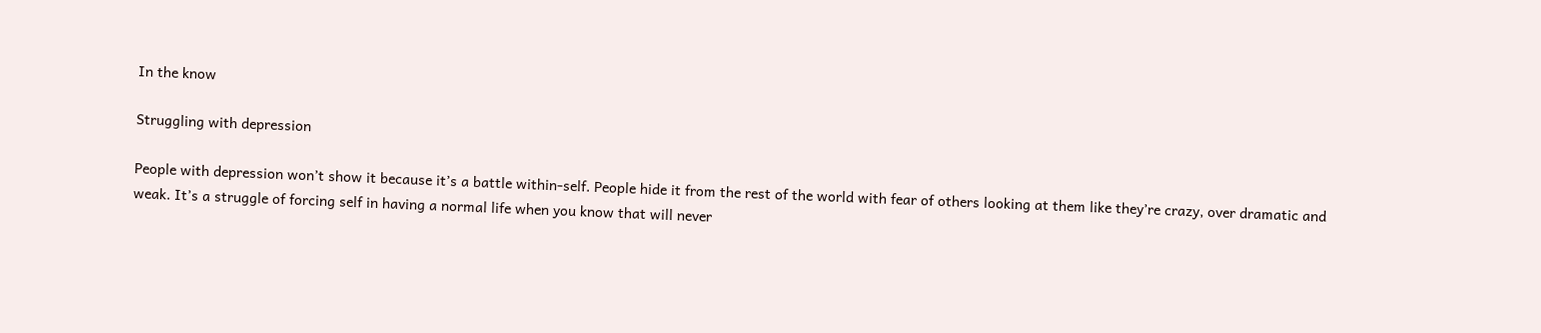In the know

Struggling with depression

People with depression won’t show it because it’s a battle within-self. People hide it from the rest of the world with fear of others looking at them like they’re crazy, over dramatic and weak. It’s a struggle of forcing self in having a normal life when you know that will never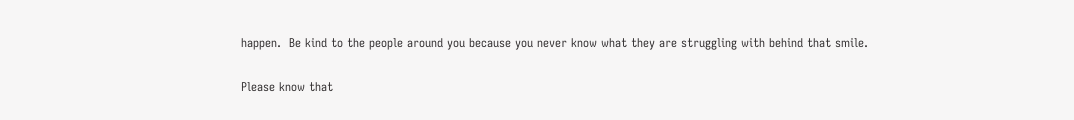happen.  Be kind to the people around you because you never know what they are struggling with behind that smile.

Please know that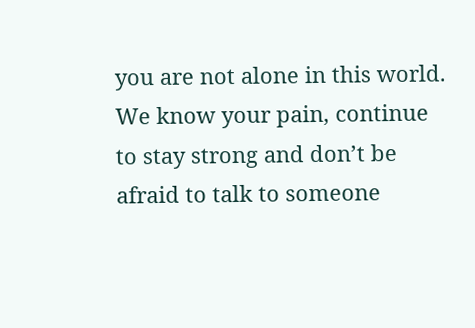you are not alone in this world. We know your pain, continue to stay strong and don’t be afraid to talk to someone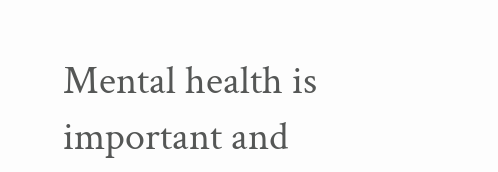Mental health is important and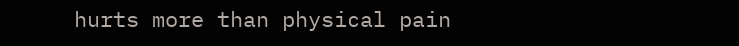hurts more than physical pain